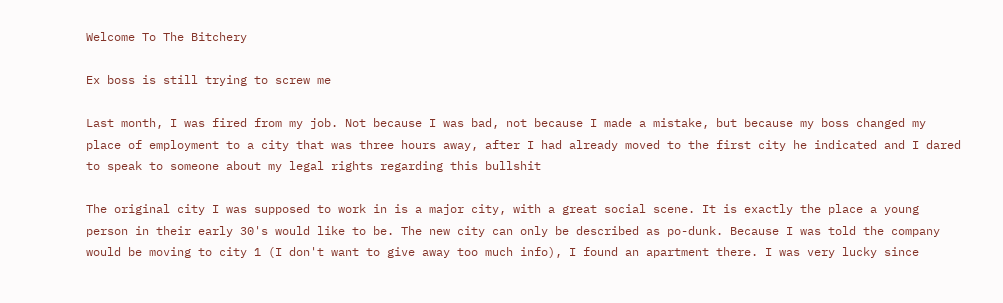Welcome To The Bitchery

Ex boss is still trying to screw me

Last month, I was fired from my job. Not because I was bad, not because I made a mistake, but because my boss changed my place of employment to a city that was three hours away, after I had already moved to the first city he indicated and I dared to speak to someone about my legal rights regarding this bullshit

The original city I was supposed to work in is a major city, with a great social scene. It is exactly the place a young person in their early 30's would like to be. The new city can only be described as po-dunk. Because I was told the company would be moving to city 1 (I don't want to give away too much info), I found an apartment there. I was very lucky since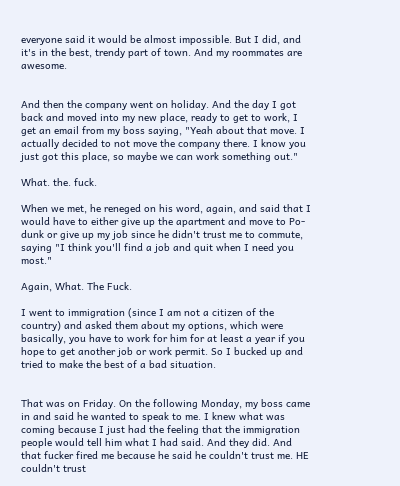everyone said it would be almost impossible. But I did, and it's in the best, trendy part of town. And my roommates are awesome.


And then the company went on holiday. And the day I got back and moved into my new place, ready to get to work, I get an email from my boss saying, "Yeah about that move. I actually decided to not move the company there. I know you just got this place, so maybe we can work something out."

What. the. fuck.

When we met, he reneged on his word, again, and said that I would have to either give up the apartment and move to Po-dunk or give up my job since he didn't trust me to commute, saying "I think you'll find a job and quit when I need you most."

Again, What. The Fuck.

I went to immigration (since I am not a citizen of the country) and asked them about my options, which were basically, you have to work for him for at least a year if you hope to get another job or work permit. So I bucked up and tried to make the best of a bad situation.


That was on Friday. On the following Monday, my boss came in and said he wanted to speak to me. I knew what was coming because I just had the feeling that the immigration people would tell him what I had said. And they did. And that fucker fired me because he said he couldn't trust me. HE couldn't trust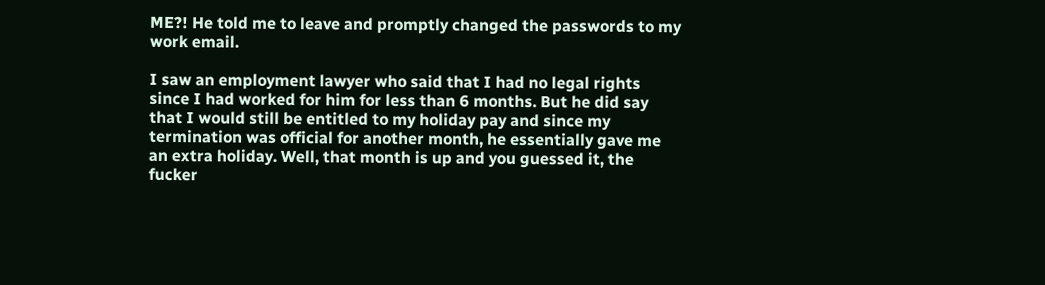ME?! He told me to leave and promptly changed the passwords to my work email.

I saw an employment lawyer who said that I had no legal rights since I had worked for him for less than 6 months. But he did say that I would still be entitled to my holiday pay and since my termination was official for another month, he essentially gave me an extra holiday. Well, that month is up and you guessed it, the fucker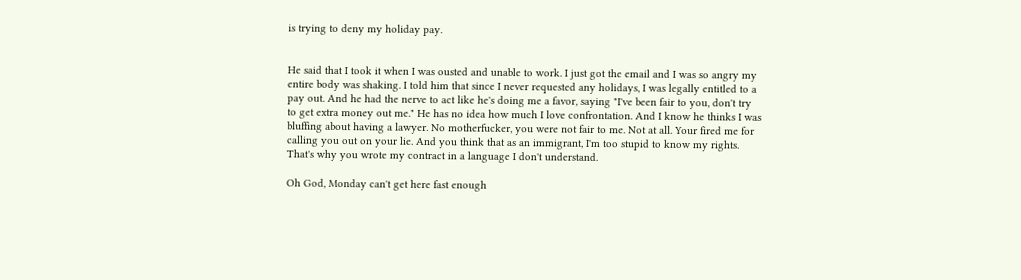is trying to deny my holiday pay.


He said that I took it when I was ousted and unable to work. I just got the email and I was so angry my entire body was shaking. I told him that since I never requested any holidays, I was legally entitled to a pay out. And he had the nerve to act like he's doing me a favor, saying "I've been fair to you, don't try to get extra money out me." He has no idea how much I love confrontation. And I know he thinks I was bluffing about having a lawyer. No motherfucker, you were not fair to me. Not at all. Your fired me for calling you out on your lie. And you think that as an immigrant, I'm too stupid to know my rights. That's why you wrote my contract in a language I don't understand.

Oh God, Monday can't get here fast enough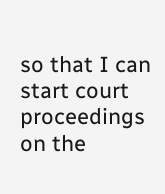so that I can start court proceedings on the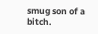smug son of a bitch.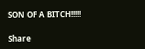SON OF A BITCH!!!!!

Share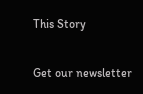This Story

Get our newsletter